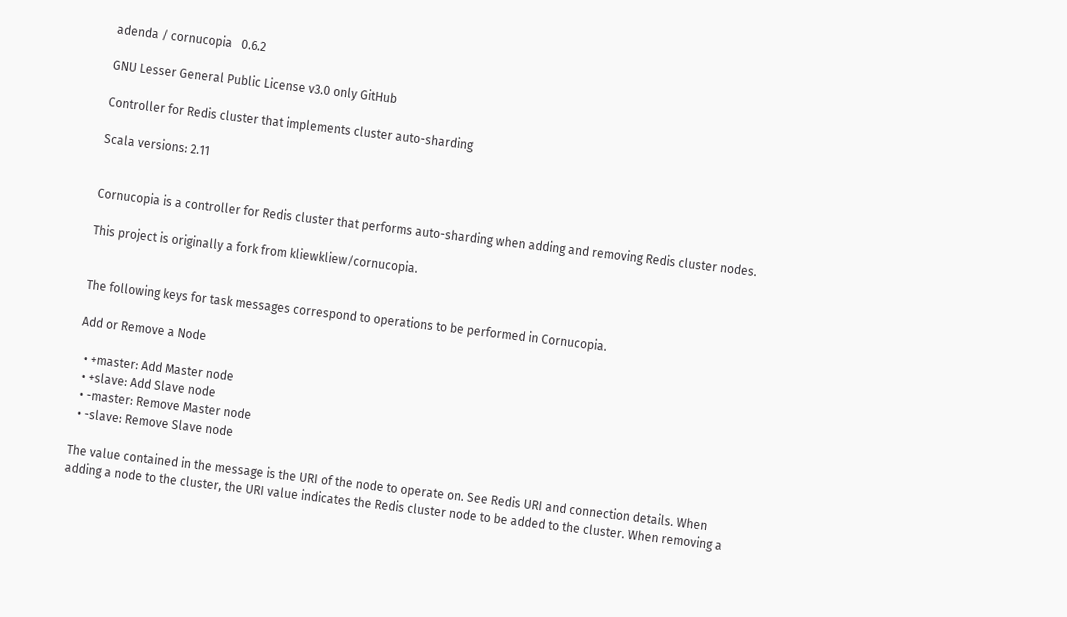adenda / cornucopia   0.6.2

GNU Lesser General Public License v3.0 only GitHub

Controller for Redis cluster that implements cluster auto-sharding

Scala versions: 2.11


Cornucopia is a controller for Redis cluster that performs auto-sharding when adding and removing Redis cluster nodes.

This project is originally a fork from kliewkliew/cornucopia.


The following keys for task messages correspond to operations to be performed in Cornucopia.

Add or Remove a Node

  • +master: Add Master node
  • +slave: Add Slave node
  • -master: Remove Master node
  • -slave: Remove Slave node

The value contained in the message is the URI of the node to operate on. See Redis URI and connection details. When adding a node to the cluster, the URI value indicates the Redis cluster node to be added to the cluster. When removing a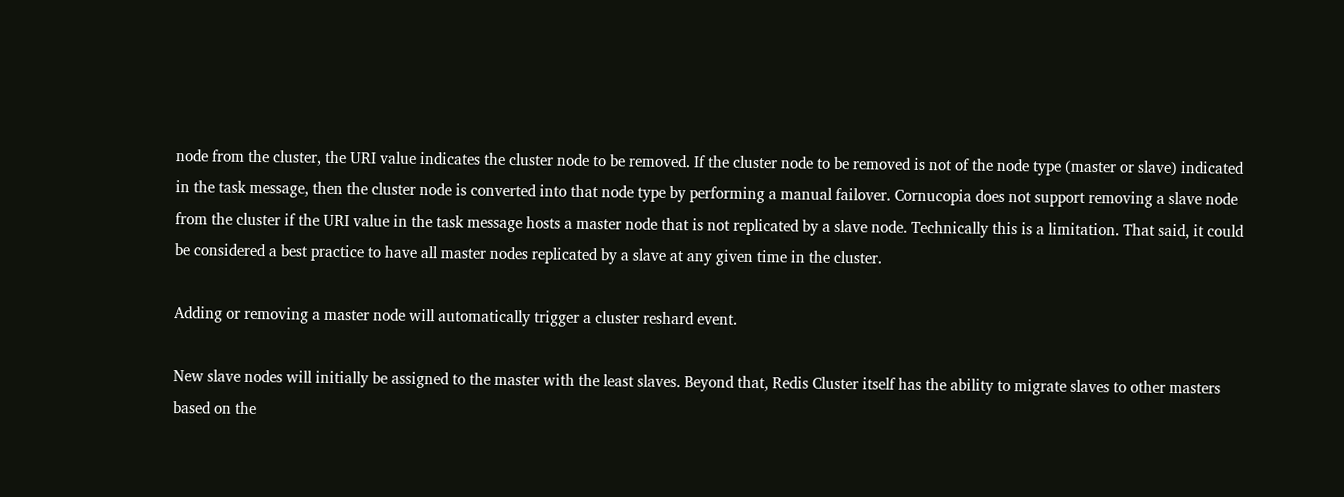node from the cluster, the URI value indicates the cluster node to be removed. If the cluster node to be removed is not of the node type (master or slave) indicated in the task message, then the cluster node is converted into that node type by performing a manual failover. Cornucopia does not support removing a slave node from the cluster if the URI value in the task message hosts a master node that is not replicated by a slave node. Technically this is a limitation. That said, it could be considered a best practice to have all master nodes replicated by a slave at any given time in the cluster.

Adding or removing a master node will automatically trigger a cluster reshard event.

New slave nodes will initially be assigned to the master with the least slaves. Beyond that, Redis Cluster itself has the ability to migrate slaves to other masters based on the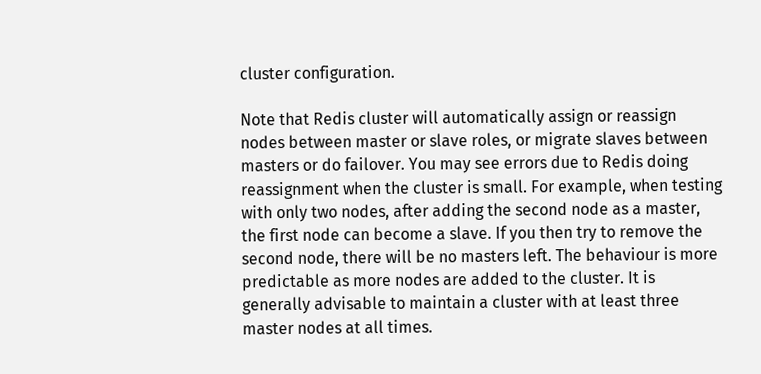cluster configuration.

Note that Redis cluster will automatically assign or reassign nodes between master or slave roles, or migrate slaves between masters or do failover. You may see errors due to Redis doing reassignment when the cluster is small. For example, when testing with only two nodes, after adding the second node as a master, the first node can become a slave. If you then try to remove the second node, there will be no masters left. The behaviour is more predictable as more nodes are added to the cluster. It is generally advisable to maintain a cluster with at least three master nodes at all times.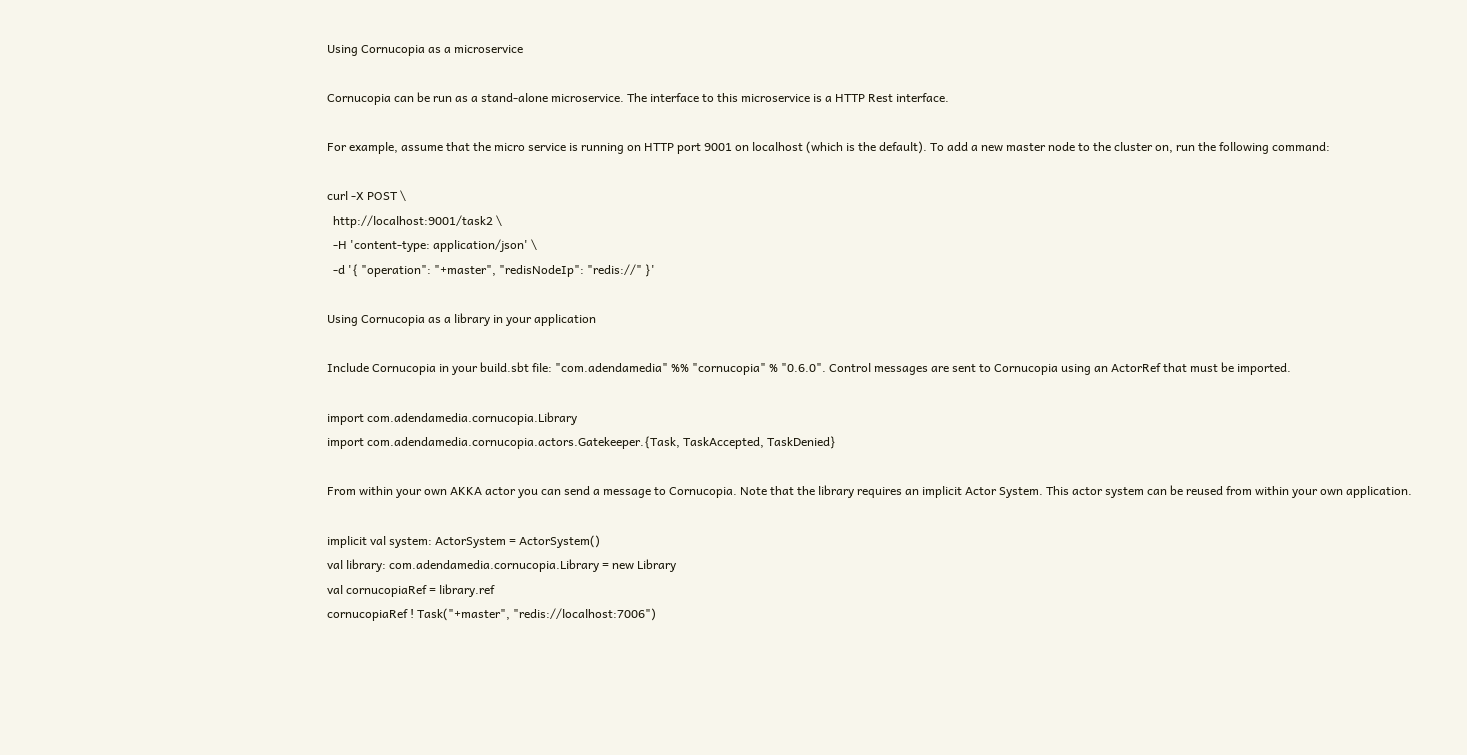Using Cornucopia as a microservice

Cornucopia can be run as a stand-alone microservice. The interface to this microservice is a HTTP Rest interface.

For example, assume that the micro service is running on HTTP port 9001 on localhost (which is the default). To add a new master node to the cluster on, run the following command:

curl -X POST \
  http://localhost:9001/task2 \
  -H 'content-type: application/json' \
  -d '{ "operation": "+master", "redisNodeIp": "redis://" }'

Using Cornucopia as a library in your application

Include Cornucopia in your build.sbt file: "com.adendamedia" %% "cornucopia" % "0.6.0". Control messages are sent to Cornucopia using an ActorRef that must be imported.

import com.adendamedia.cornucopia.Library
import com.adendamedia.cornucopia.actors.Gatekeeper.{Task, TaskAccepted, TaskDenied}

From within your own AKKA actor you can send a message to Cornucopia. Note that the library requires an implicit Actor System. This actor system can be reused from within your own application.

implicit val system: ActorSystem = ActorSystem()
val library: com.adendamedia.cornucopia.Library = new Library
val cornucopiaRef = library.ref
cornucopiaRef ! Task("+master", "redis://localhost:7006")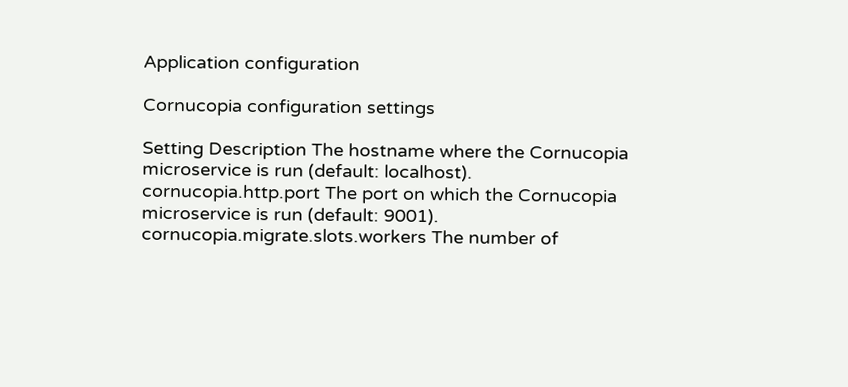Application configuration

Cornucopia configuration settings

Setting Description The hostname where the Cornucopia microservice is run (default: localhost).
cornucopia.http.port The port on which the Cornucopia microservice is run (default: 9001).
cornucopia.migrate.slots.workers The number of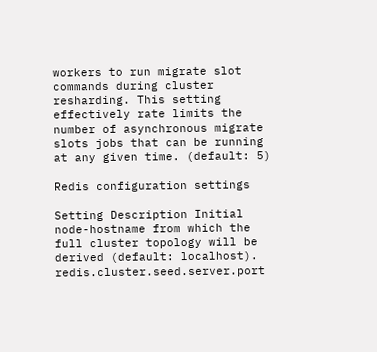workers to run migrate slot commands during cluster resharding. This setting effectively rate limits the number of asynchronous migrate slots jobs that can be running at any given time. (default: 5)

Redis configuration settings

Setting Description Initial node-hostname from which the full cluster topology will be derived (default: localhost).
redis.cluster.seed.server.port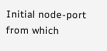Initial node-port from which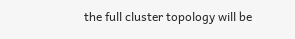the full cluster topology will be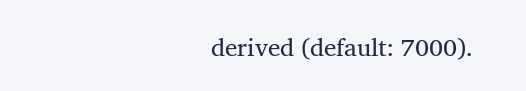derived (default: 7000).